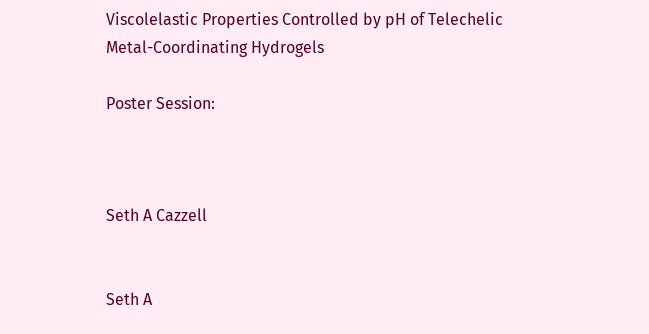Viscolelastic Properties Controlled by pH of Telechelic Metal-Coordinating Hydrogels

Poster Session:



Seth A Cazzell


Seth A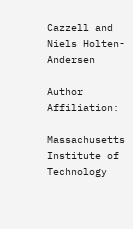Cazzell and Niels Holten-Andersen

Author Affiliation:

Massachusetts Institute of Technology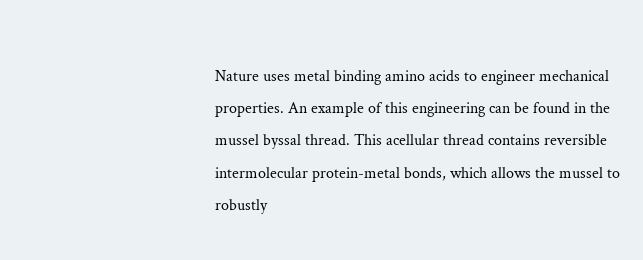Nature uses metal binding amino acids to engineer mechanical properties. An example of this engineering can be found in the mussel byssal thread. This acellular thread contains reversible intermolecular protein-metal bonds, which allows the mussel to robustly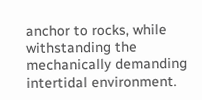anchor to rocks, while withstanding the mechanically demanding intertidal environment.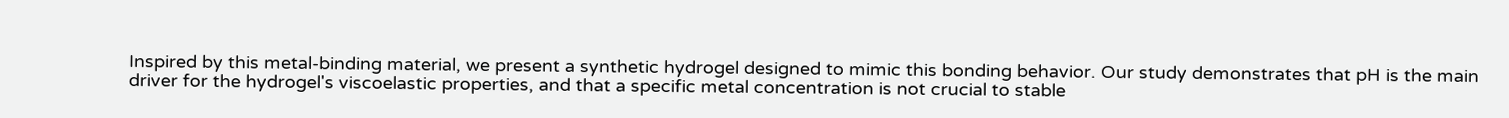Inspired by this metal-binding material, we present a synthetic hydrogel designed to mimic this bonding behavior. Our study demonstrates that pH is the main driver for the hydrogel's viscoelastic properties, and that a specific metal concentration is not crucial to stable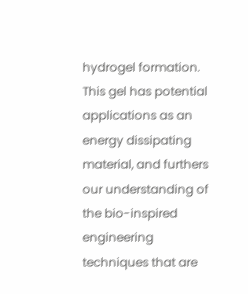hydrogel formation. This gel has potential applications as an energy dissipating material, and furthers our understanding of the bio-inspired engineering techniques that are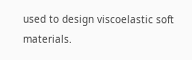used to design viscoelastic soft materials.